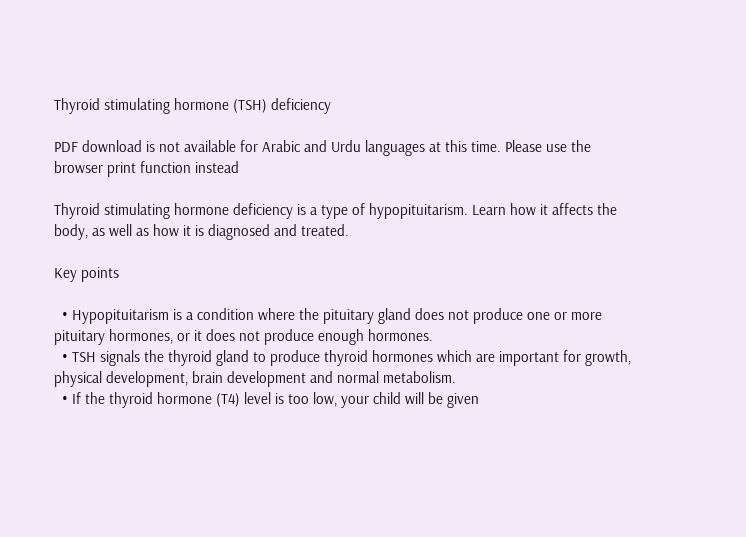Thyroid stimulating hormone (TSH) deficiency

PDF download is not available for Arabic and Urdu languages at this time. Please use the browser print function instead

Thyroid stimulating hormone deficiency is a type of hypopituitarism. Learn how it affects the body, as well as how it is diagnosed and treated.

Key points

  • Hypopituitarism is a condition where the pituitary gland does not produce one or more pituitary hormones, or it does not produce enough hormones.
  • TSH signals the thyroid gland to produce thyroid hormones which are important for growth, physical development, brain development and normal metabolism.
  • If the thyroid hormone (T4) level is too low, your child will be given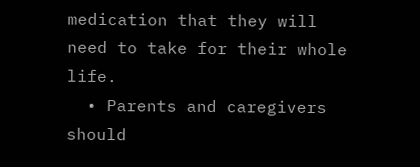medication that they will need to take for their whole life.
  • Parents and caregivers should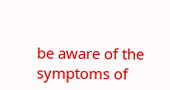be aware of the symptoms of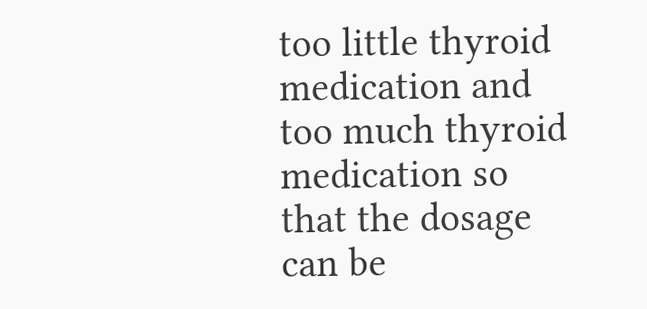too little thyroid medication and too much thyroid medication so that the dosage can be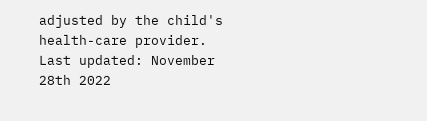adjusted by the child's health-care provider.
Last updated: November 28th 2022